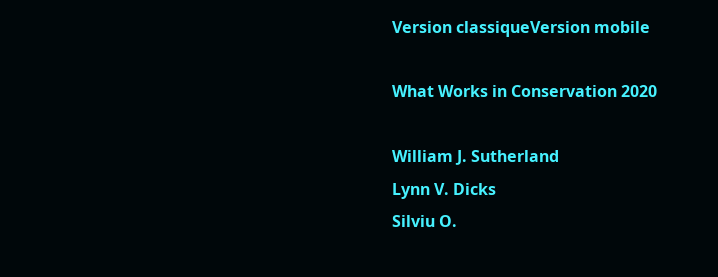Version classiqueVersion mobile

What Works in Conservation 2020

William J. Sutherland
Lynn V. Dicks
Silviu O.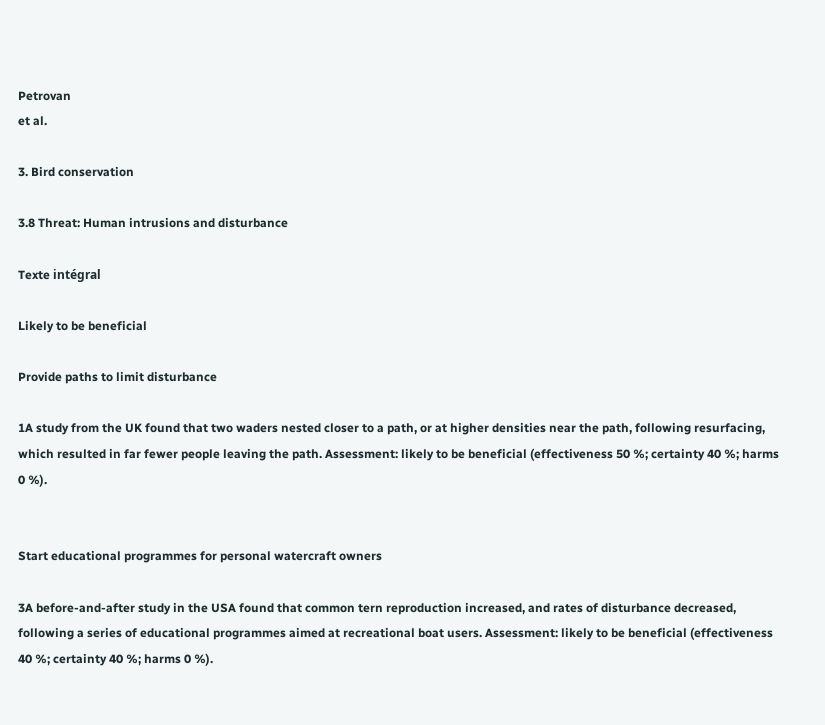Petrovan
et al.

3. Bird conservation

3.8 Threat: Human intrusions and disturbance

Texte intégral

Likely to be beneficial

Provide paths to limit disturbance

1A study from the UK found that two waders nested closer to a path, or at higher densities near the path, following resurfacing, which resulted in far fewer people leaving the path. Assessment: likely to be beneficial (effectiveness 50 %; certainty 40 %; harms 0 %).


Start educational programmes for personal watercraft owners

3A before-and-after study in the USA found that common tern reproduction increased, and rates of disturbance decreased, following a series of educational programmes aimed at recreational boat users. Assessment: likely to be beneficial (effectiveness 40 %; certainty 40 %; harms 0 %).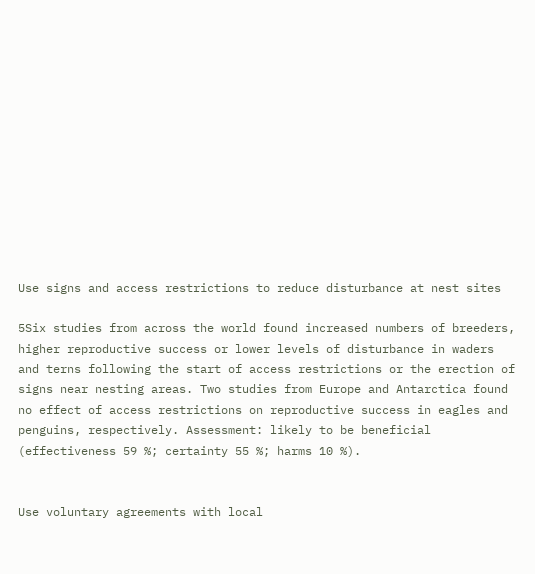Use signs and access restrictions to reduce disturbance at nest sites

5Six studies from across the world found increased numbers of breeders, higher reproductive success or lower levels of disturbance in waders and terns following the start of access restrictions or the erection of signs near nesting areas. Two studies from Europe and Antarctica found no effect of access restrictions on reproductive success in eagles and penguins, respectively. Assessment: likely to be beneficial (effectiveness 59 %; certainty 55 %; harms 10 %).


Use voluntary agreements with local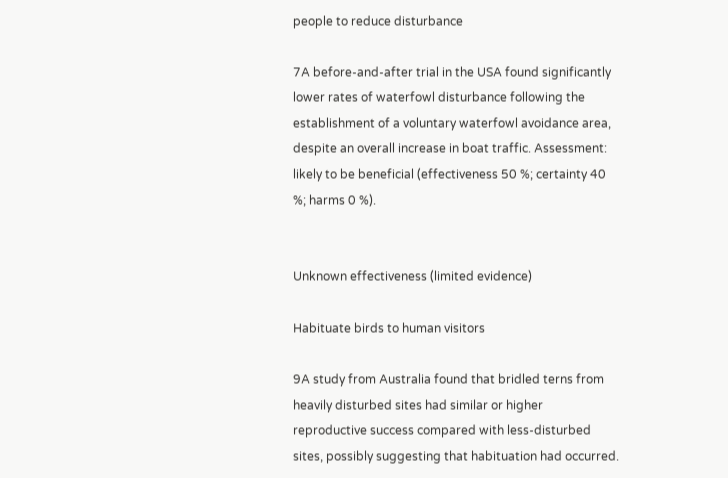people to reduce disturbance

7A before-and-after trial in the USA found significantly lower rates of waterfowl disturbance following the establishment of a voluntary waterfowl avoidance area, despite an overall increase in boat traffic. Assessment: likely to be beneficial (effectiveness 50 %; certainty 40 %; harms 0 %).


Unknown effectiveness (limited evidence)

Habituate birds to human visitors

9A study from Australia found that bridled terns from heavily disturbed sites had similar or higher reproductive success compared with less-disturbed sites, possibly suggesting that habituation had occurred.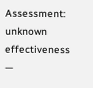Assessment: unknown effectiveness —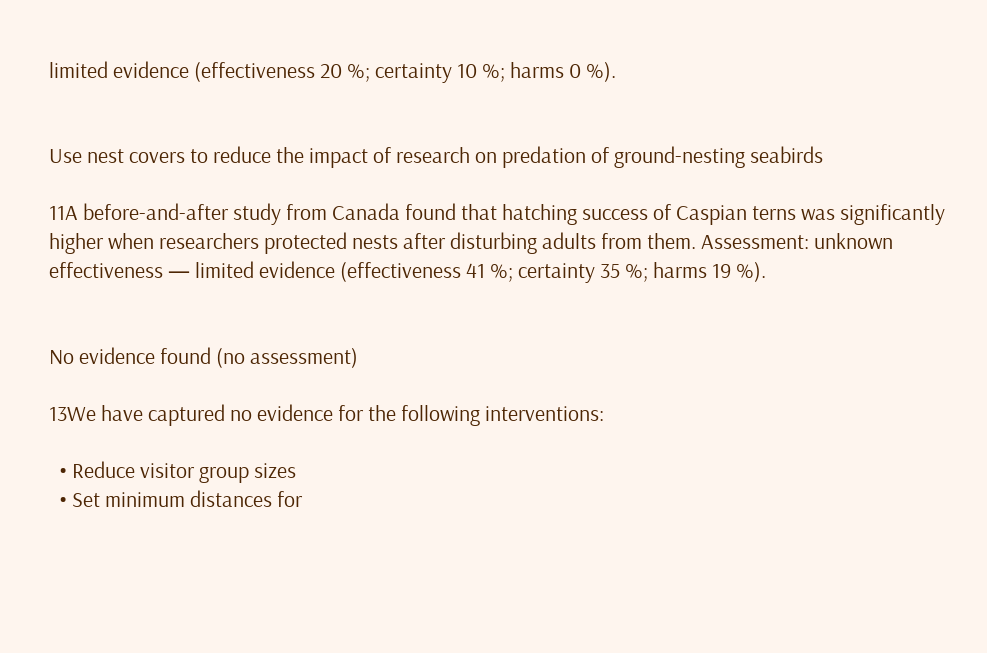limited evidence (effectiveness 20 %; certainty 10 %; harms 0 %).


Use nest covers to reduce the impact of research on predation of ground-nesting seabirds

11A before-and-after study from Canada found that hatching success of Caspian terns was significantly higher when researchers protected nests after disturbing adults from them. Assessment: unknown effectiveness — limited evidence (effectiveness 41 %; certainty 35 %; harms 19 %).


No evidence found (no assessment)

13We have captured no evidence for the following interventions:

  • Reduce visitor group sizes
  • Set minimum distances for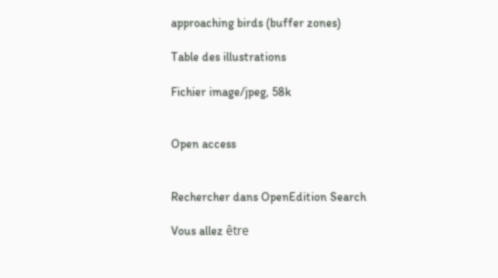approaching birds (buffer zones)

Table des illustrations

Fichier image/jpeg, 58k


Open access


Rechercher dans OpenEdition Search

Vous allez être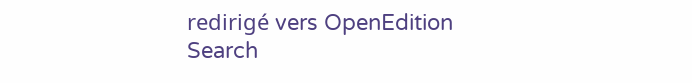redirigé vers OpenEdition Search